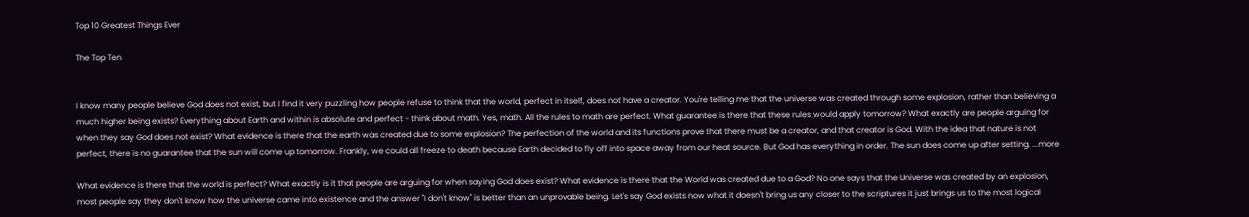Top 10 Greatest Things Ever

The Top Ten


I know many people believe God does not exist, but I find it very puzzling how people refuse to think that the world, perfect in itself, does not have a creator. You're telling me that the universe was created through some explosion, rather than believing a much higher being exists? Everything about Earth and within is absolute and perfect - think about math. Yes, math. All the rules to math are perfect. What guarantee is there that these rules would apply tomorrow? What exactly are people arguing for when they say God does not exist? What evidence is there that the earth was created due to some explosion? The perfection of the world and its functions prove that there must be a creator, and that creator is God. With the idea that nature is not perfect, there is no guarantee that the sun will come up tomorrow. Frankly, we could all freeze to death because Earth decided to fly off into space away from our heat source. But God has everything in order. The sun does come up after setting. ...more

What evidence is there that the world is perfect? What exactly is it that people are arguing for when saying God does exist? What evidence is there that the World was created due to a God? No one says that the Universe was created by an explosion, most people say they don't know how the universe came into existence and the answer "I don't know" is better than an unprovable being. Let's say God exists now what it doesn't bring us any closer to the scriptures it just brings us to the most logical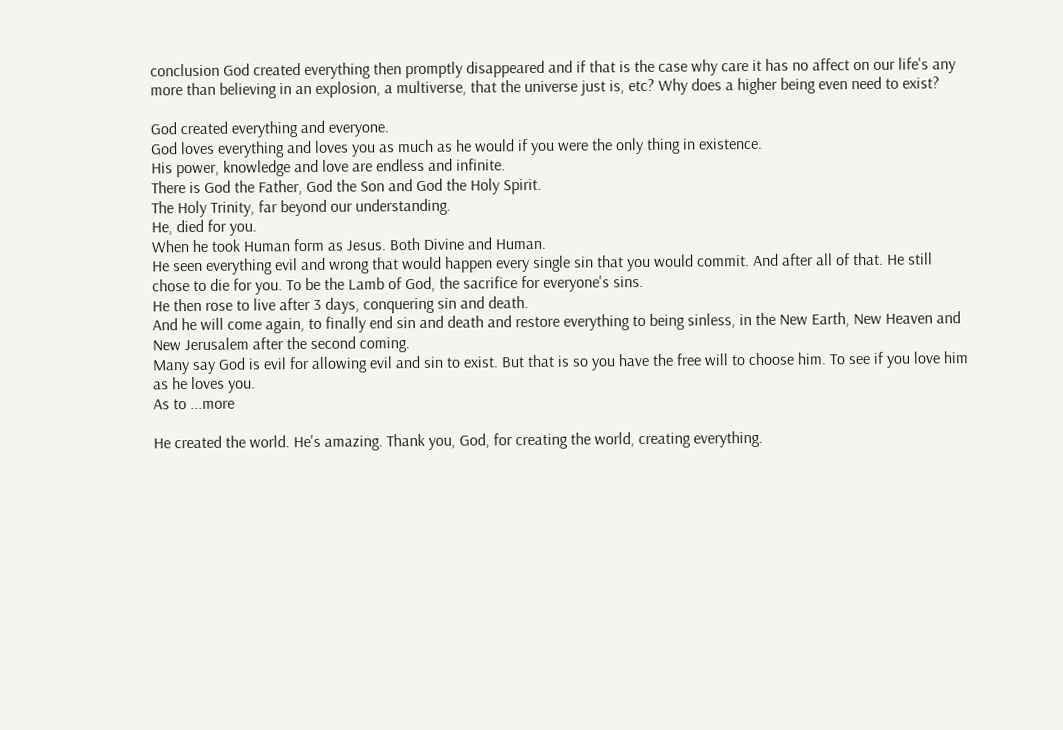conclusion God created everything then promptly disappeared and if that is the case why care it has no affect on our life's any more than believing in an explosion, a multiverse, that the universe just is, etc? Why does a higher being even need to exist?

God created everything and everyone.
God loves everything and loves you as much as he would if you were the only thing in existence.
His power, knowledge and love are endless and infinite.
There is God the Father, God the Son and God the Holy Spirit.
The Holy Trinity, far beyond our understanding.
He, died for you.
When he took Human form as Jesus. Both Divine and Human.
He seen everything evil and wrong that would happen every single sin that you would commit. And after all of that. He still chose to die for you. To be the Lamb of God, the sacrifice for everyone's sins.
He then rose to live after 3 days, conquering sin and death.
And he will come again, to finally end sin and death and restore everything to being sinless, in the New Earth, New Heaven and New Jerusalem after the second coming.
Many say God is evil for allowing evil and sin to exist. But that is so you have the free will to choose him. To see if you love him as he loves you.
As to ...more

He created the world. He's amazing. Thank you, God, for creating the world, creating everything.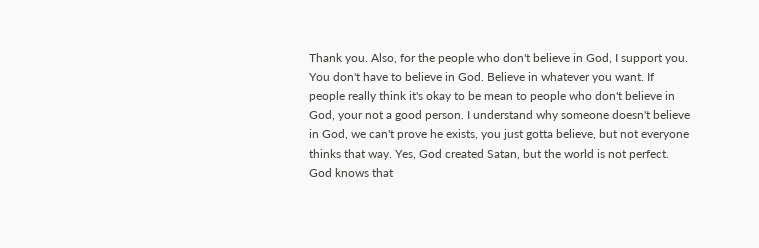Thank you. Also, for the people who don't believe in God, I support you. You don't have to believe in God. Believe in whatever you want. If people really think it's okay to be mean to people who don't believe in God, your not a good person. I understand why someone doesn't believe in God, we can't prove he exists, you just gotta believe, but not everyone thinks that way. Yes, God created Satan, but the world is not perfect. God knows that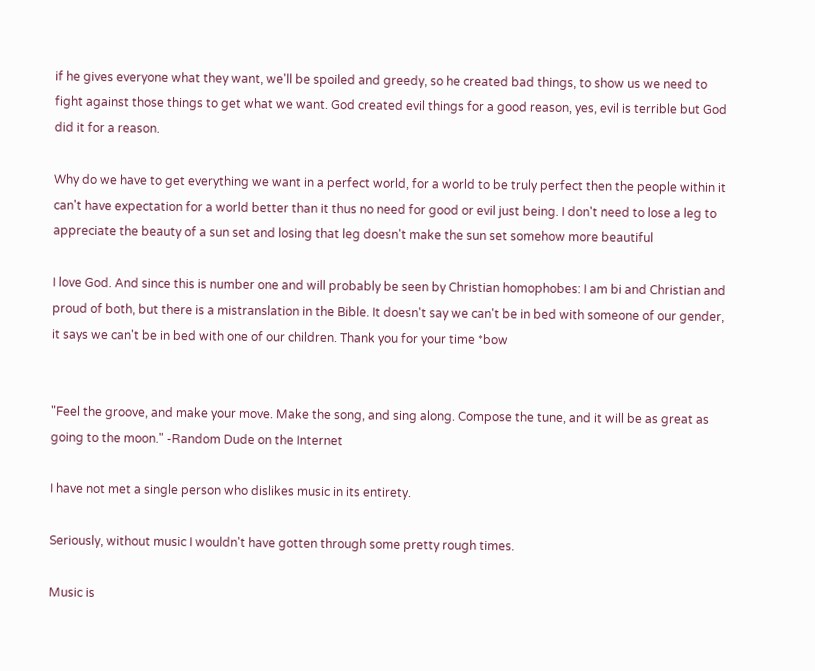if he gives everyone what they want, we'll be spoiled and greedy, so he created bad things, to show us we need to fight against those things to get what we want. God created evil things for a good reason, yes, evil is terrible but God did it for a reason.

Why do we have to get everything we want in a perfect world, for a world to be truly perfect then the people within it can't have expectation for a world better than it thus no need for good or evil just being. I don't need to lose a leg to appreciate the beauty of a sun set and losing that leg doesn't make the sun set somehow more beautiful

I love God. And since this is number one and will probably be seen by Christian homophobes: I am bi and Christian and proud of both, but there is a mistranslation in the Bible. It doesn't say we can't be in bed with someone of our gender, it says we can't be in bed with one of our children. Thank you for your time *bow


"Feel the groove, and make your move. Make the song, and sing along. Compose the tune, and it will be as great as going to the moon." -Random Dude on the Internet

I have not met a single person who dislikes music in its entirety.

Seriously, without music I wouldn't have gotten through some pretty rough times.

Music is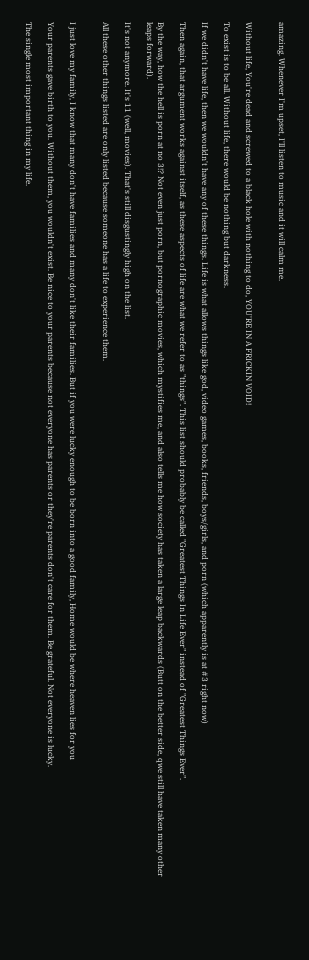amazing. Whenever I'm upset, I'll listen to music and it will calm me.


Without life, You're dead and screwed to a black hole with nothing to do, YOU'RE IN A FRICKIN VOID!

To exist is to be all. Without life, there would be nothing but darkness.

If we didn't have life, then we wouldn't have any of these things. Life is what allows things like god, video games, books, friends, boys/girls, and porn (which apparently is at #3 right now)

Then again, that argument works against itself, as these aspects of life are what we refer to as "things". This list should probably be called "Greatest Things In Life Ever" instead of "Greatest Things Ever".

By the way, how the hell is porn at no 3!? Not even just porn, but pornographic movies, which mystifies me, and also tells me how society has taken a large leap backwards (Butt on the better side, qwe still have taken many other leaps forward).

It's not anymore. It's 11 (well, movies). That's still disgustingly high on the list.

All these other things listed are only listed because someone has a life to experience them.


I just love my family, I know that many don't have families and many don't like their families. But if you were lucky enough to be born into a good family, Home would be where heaven lies for you

Your parents gave birth to you. Without them, you wouldn't exist. Be nice to your parents because not everyone has parents or they're parents don't care for them. Be grateful. Not everyone is lucky.

The single most important thing in my life.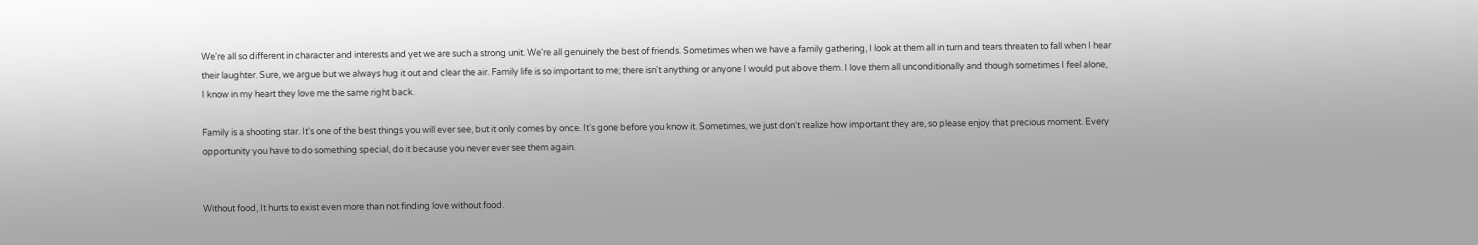We're all so different in character and interests and yet we are such a strong unit. We're all genuinely the best of friends. Sometimes when we have a family gathering, I look at them all in turn and tears threaten to fall when I hear their laughter. Sure, we argue but we always hug it out and clear the air. Family life is so important to me; there isn't anything or anyone I would put above them. I love them all unconditionally and though sometimes I feel alone, I know in my heart they love me the same right back.

Family is a shooting star. It's one of the best things you will ever see, but it only comes by once. It's gone before you know it. Sometimes, we just don't realize how important they are, so please enjoy that precious moment. Every opportunity you have to do something special, do it because you never ever see them again.


Without food, It hurts to exist even more than not finding love without food.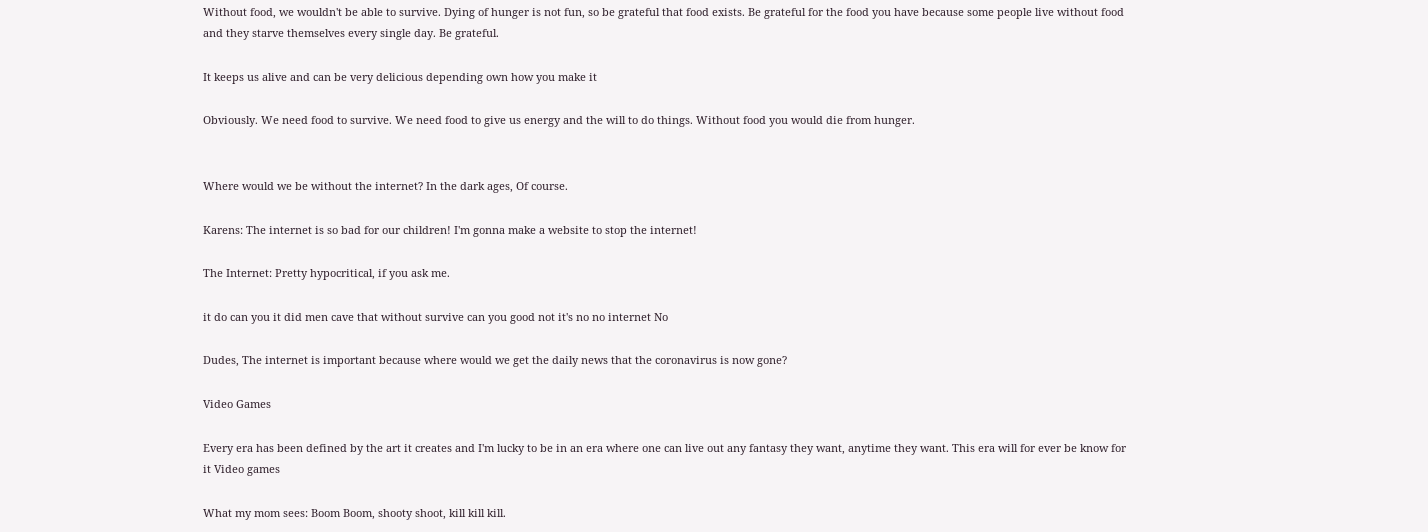Without food, we wouldn't be able to survive. Dying of hunger is not fun, so be grateful that food exists. Be grateful for the food you have because some people live without food and they starve themselves every single day. Be grateful.

It keeps us alive and can be very delicious depending own how you make it

Obviously. We need food to survive. We need food to give us energy and the will to do things. Without food you would die from hunger.


Where would we be without the internet? In the dark ages, Of course.

Karens: The internet is so bad for our children! I'm gonna make a website to stop the internet!

The Internet: Pretty hypocritical, if you ask me.

it do can you it did men cave that without survive can you good not it's no no internet No

Dudes, The internet is important because where would we get the daily news that the coronavirus is now gone?

Video Games

Every era has been defined by the art it creates and I'm lucky to be in an era where one can live out any fantasy they want, anytime they want. This era will for ever be know for it Video games

What my mom sees: Boom Boom, shooty shoot, kill kill kill.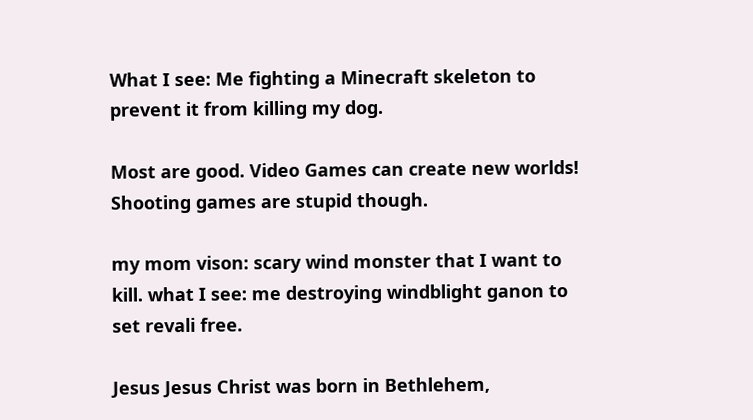What I see: Me fighting a Minecraft skeleton to prevent it from killing my dog.

Most are good. Video Games can create new worlds! Shooting games are stupid though.

my mom vison: scary wind monster that I want to kill. what I see: me destroying windblight ganon to set revali free.

Jesus Jesus Christ was born in Bethlehem,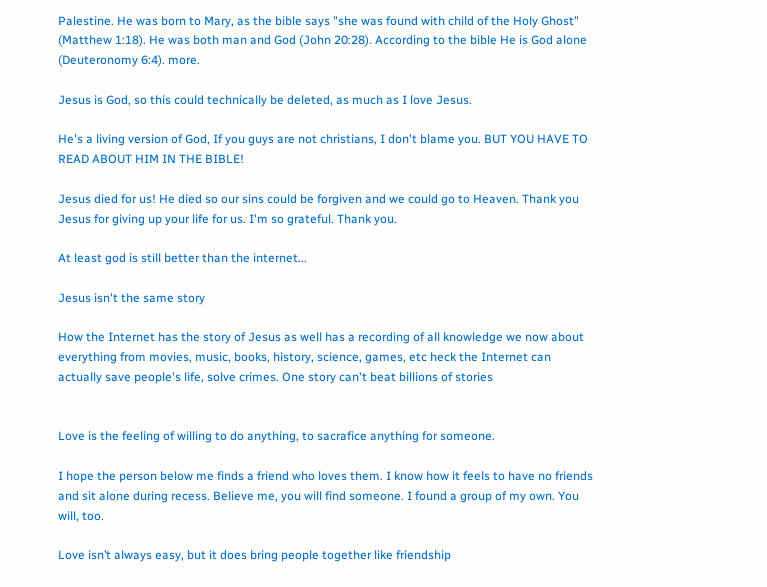Palestine. He was born to Mary, as the bible says "she was found with child of the Holy Ghost" (Matthew 1:18). He was both man and God (John 20:28). According to the bible He is God alone (Deuteronomy 6:4). more.

Jesus is God, so this could technically be deleted, as much as I love Jesus.

He's a living version of God, If you guys are not christians, I don't blame you. BUT YOU HAVE TO READ ABOUT HIM IN THE BIBLE!

Jesus died for us! He died so our sins could be forgiven and we could go to Heaven. Thank you Jesus for giving up your life for us. I'm so grateful. Thank you.

At least god is still better than the internet...

Jesus isn't the same story

How the Internet has the story of Jesus as well has a recording of all knowledge we now about everything from movies, music, books, history, science, games, etc heck the Internet can actually save people's life, solve crimes. One story can't beat billions of stories


Love is the feeling of willing to do anything, to sacrafice anything for someone.

I hope the person below me finds a friend who loves them. I know how it feels to have no friends and sit alone during recess. Believe me, you will find someone. I found a group of my own. You will, too.

Love isn’t always easy, but it does bring people together like friendship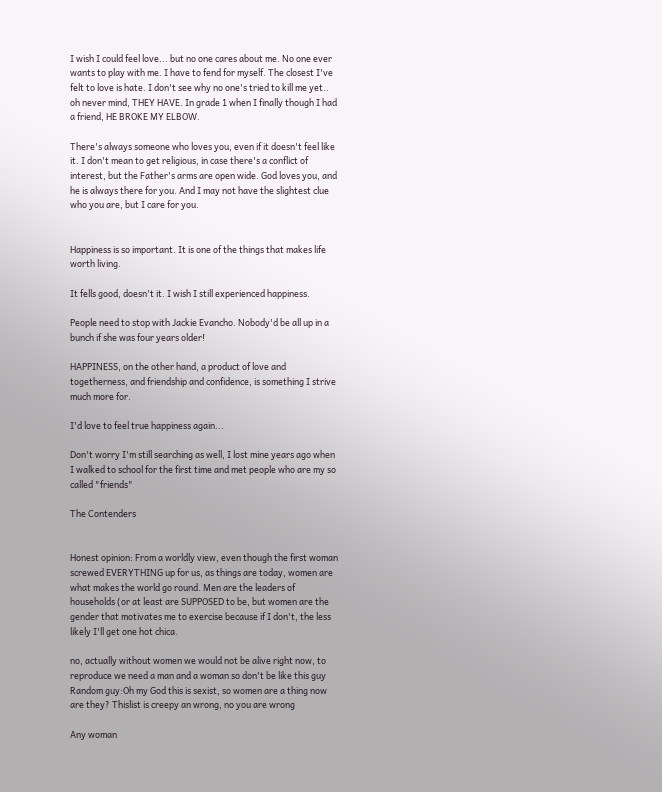I wish I could feel love... but no one cares about me. No one ever wants to play with me. I have to fend for myself. The closest I've felt to love is hate. I don't see why no one's tried to kill me yet.. oh never mind, THEY HAVE. In grade 1 when I finally though I had a friend, HE BROKE MY ELBOW.

There's always someone who loves you, even if it doesn't feel like it. I don't mean to get religious, in case there's a conflict of interest, but the Father's arms are open wide. God loves you, and he is always there for you. And I may not have the slightest clue who you are, but I care for you.


Happiness is so important. It is one of the things that makes life worth living.

It fells good, doesn't it. I wish I still experienced happiness.

People need to stop with Jackie Evancho. Nobody'd be all up in a bunch if she was four years older!

HAPPINESS, on the other hand, a product of love and togetherness, and friendship and confidence, is something I strive much more for.

I'd love to feel true happiness again...

Don't worry I'm still searching as well, I lost mine years ago when I walked to school for the first time and met people who are my so called "friends"

The Contenders


Honest opinion: From a worldly view, even though the first woman screwed EVERYTHING up for us, as things are today, women are what makes the world go round. Men are the leaders of households (or at least are SUPPOSED to be, but women are the gender that motivates me to exercise because if I don't, the less likely I'll get one hot chica.

no, actually without women we would not be alive right now, to reproduce we need a man and a woman so don't be like this guy
Random guy:Oh my God this is sexist, so women are a thing now are they? Thislist is creepy an wrong, no you are wrong

Any woman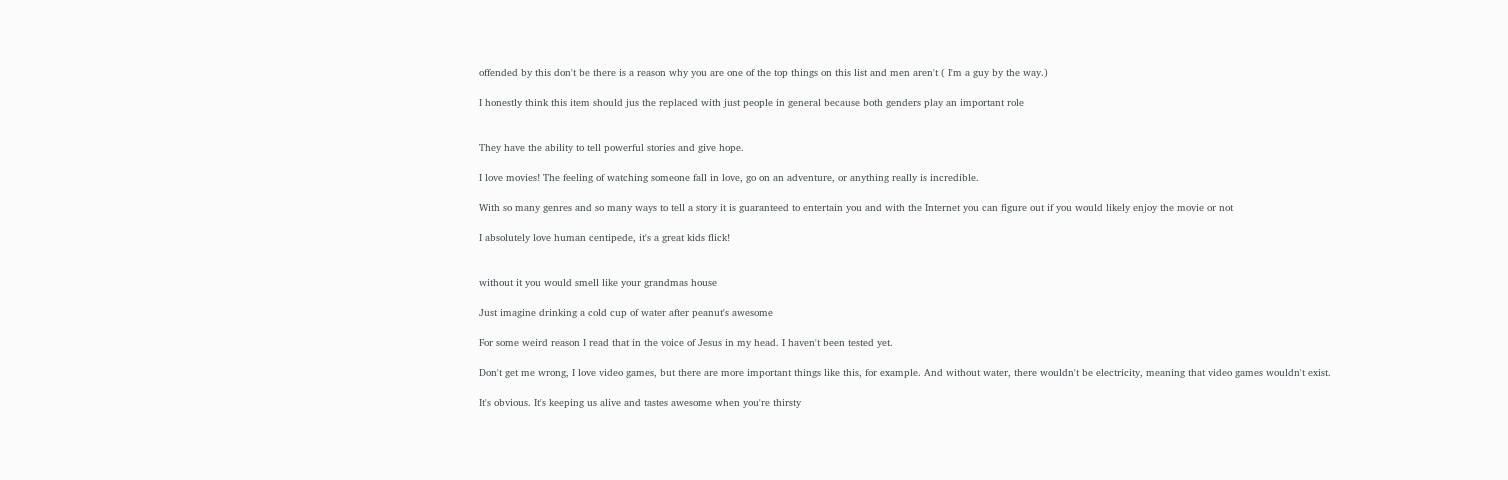offended by this don't be there is a reason why you are one of the top things on this list and men aren't ( I'm a guy by the way.)

I honestly think this item should jus the replaced with just people in general because both genders play an important role


They have the ability to tell powerful stories and give hope.

I love movies! The feeling of watching someone fall in love, go on an adventure, or anything really is incredible.

With so many genres and so many ways to tell a story it is guaranteed to entertain you and with the Internet you can figure out if you would likely enjoy the movie or not

I absolutely love human centipede, it's a great kids flick!


without it you would smell like your grandmas house

Just imagine drinking a cold cup of water after peanut's awesome

For some weird reason I read that in the voice of Jesus in my head. I haven't been tested yet.

Don't get me wrong, I love video games, but there are more important things like this, for example. And without water, there wouldn't be electricity, meaning that video games wouldn't exist.

It's obvious. It's keeping us alive and tastes awesome when you're thirsty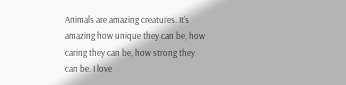Animals are amazing creatures. It's amazing how unique they can be, how caring they can be, how strong they can be. I love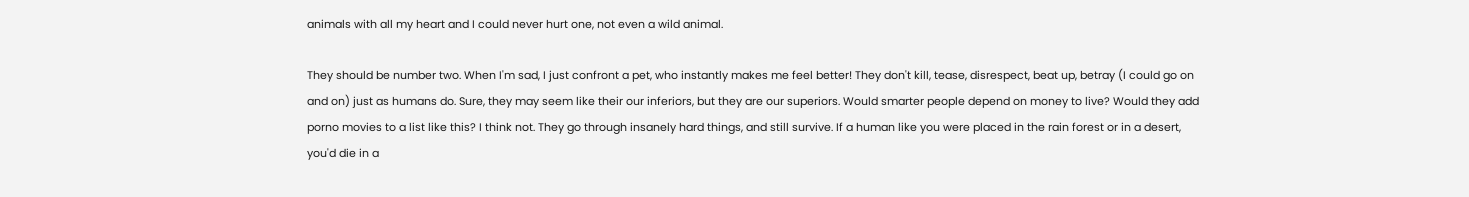animals with all my heart and I could never hurt one, not even a wild animal.

They should be number two. When I'm sad, I just confront a pet, who instantly makes me feel better! They don't kill, tease, disrespect, beat up, betray (I could go on and on) just as humans do. Sure, they may seem like their our inferiors, but they are our superiors. Would smarter people depend on money to live? Would they add porno movies to a list like this? I think not. They go through insanely hard things, and still survive. If a human like you were placed in the rain forest or in a desert, you'd die in a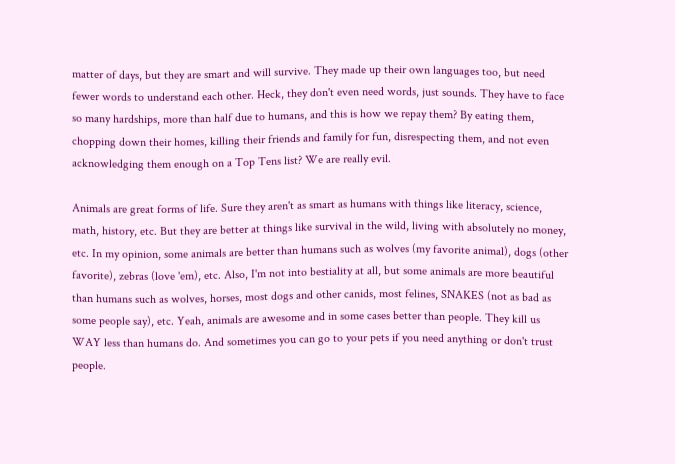matter of days, but they are smart and will survive. They made up their own languages too, but need fewer words to understand each other. Heck, they don't even need words, just sounds. They have to face so many hardships, more than half due to humans, and this is how we repay them? By eating them, chopping down their homes, killing their friends and family for fun, disrespecting them, and not even acknowledging them enough on a Top Tens list? We are really evil.

Animals are great forms of life. Sure they aren't as smart as humans with things like literacy, science, math, history, etc. But they are better at things like survival in the wild, living with absolutely no money, etc. In my opinion, some animals are better than humans such as wolves (my favorite animal), dogs (other favorite), zebras (love 'em), etc. Also, I'm not into bestiality at all, but some animals are more beautiful than humans such as wolves, horses, most dogs and other canids, most felines, SNAKES (not as bad as some people say), etc. Yeah, animals are awesome and in some cases better than people. They kill us WAY less than humans do. And sometimes you can go to your pets if you need anything or don't trust people.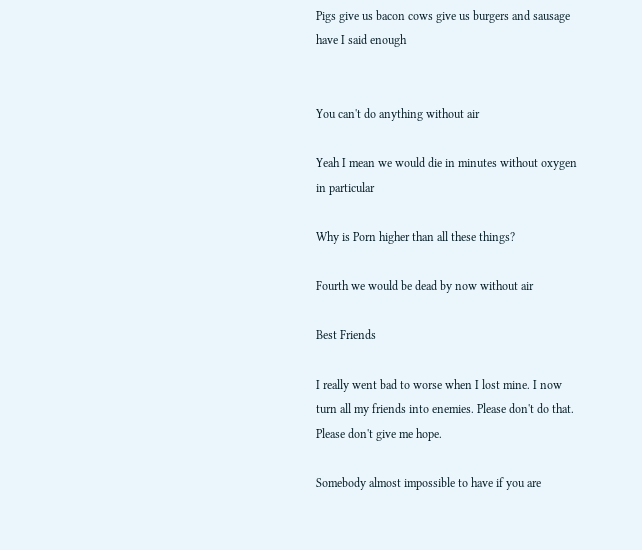Pigs give us bacon cows give us burgers and sausage have I said enough


You can't do anything without air

Yeah I mean we would die in minutes without oxygen in particular

Why is Porn higher than all these things?

Fourth we would be dead by now without air

Best Friends

I really went bad to worse when I lost mine. I now turn all my friends into enemies. Please don't do that. Please don't give me hope.

Somebody almost impossible to have if you are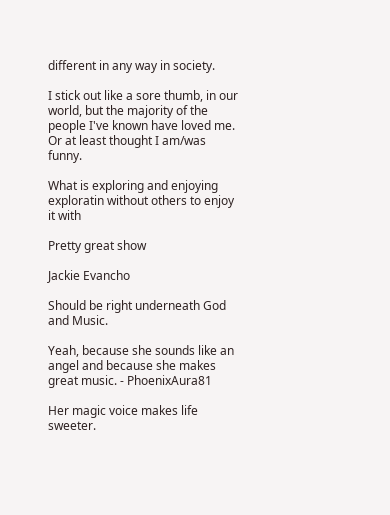different in any way in society.

I stick out like a sore thumb, in our world, but the majority of the people I've known have loved me. Or at least thought I am/was funny.

What is exploring and enjoying exploratin without others to enjoy it with

Pretty great show

Jackie Evancho

Should be right underneath God and Music.

Yeah, because she sounds like an angel and because she makes great music. - PhoenixAura81

Her magic voice makes life sweeter.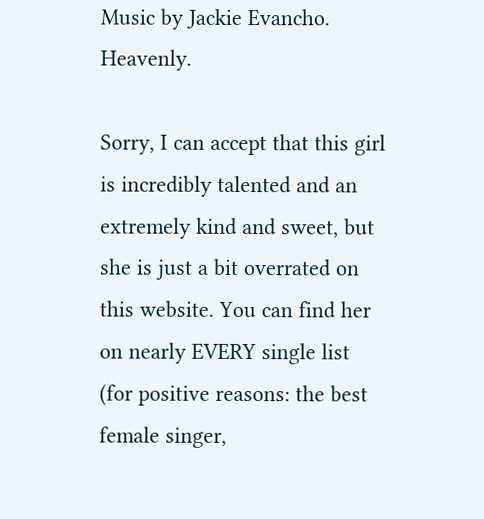Music by Jackie Evancho. Heavenly.

Sorry, I can accept that this girl is incredibly talented and an extremely kind and sweet, but she is just a bit overrated on this website. You can find her on nearly EVERY single list (for positive reasons: the best female singer,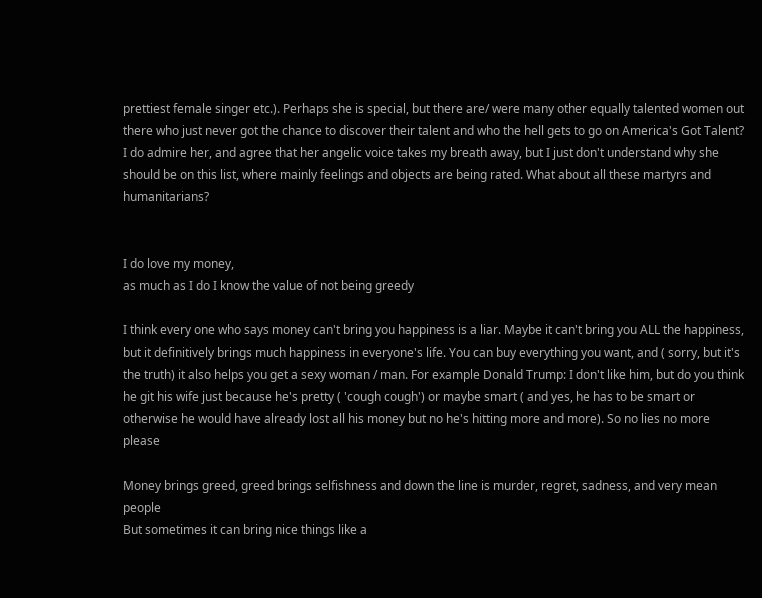prettiest female singer etc.). Perhaps she is special, but there are/ were many other equally talented women out there who just never got the chance to discover their talent and who the hell gets to go on America's Got Talent? I do admire her, and agree that her angelic voice takes my breath away, but I just don't understand why she should be on this list, where mainly feelings and objects are being rated. What about all these martyrs and humanitarians?


I do love my money,
as much as I do I know the value of not being greedy

I think every one who says money can't bring you happiness is a liar. Maybe it can't bring you ALL the happiness, but it definitively brings much happiness in everyone's life. You can buy everything you want, and ( sorry, but it's the truth) it also helps you get a sexy woman / man. For example Donald Trump: I don't like him, but do you think he git his wife just because he's pretty ( 'cough cough') or maybe smart ( and yes, he has to be smart or otherwise he would have already lost all his money but no he's hitting more and more). So no lies no more please

Money brings greed, greed brings selfishness and down the line is murder, regret, sadness, and very mean people
But sometimes it can bring nice things like a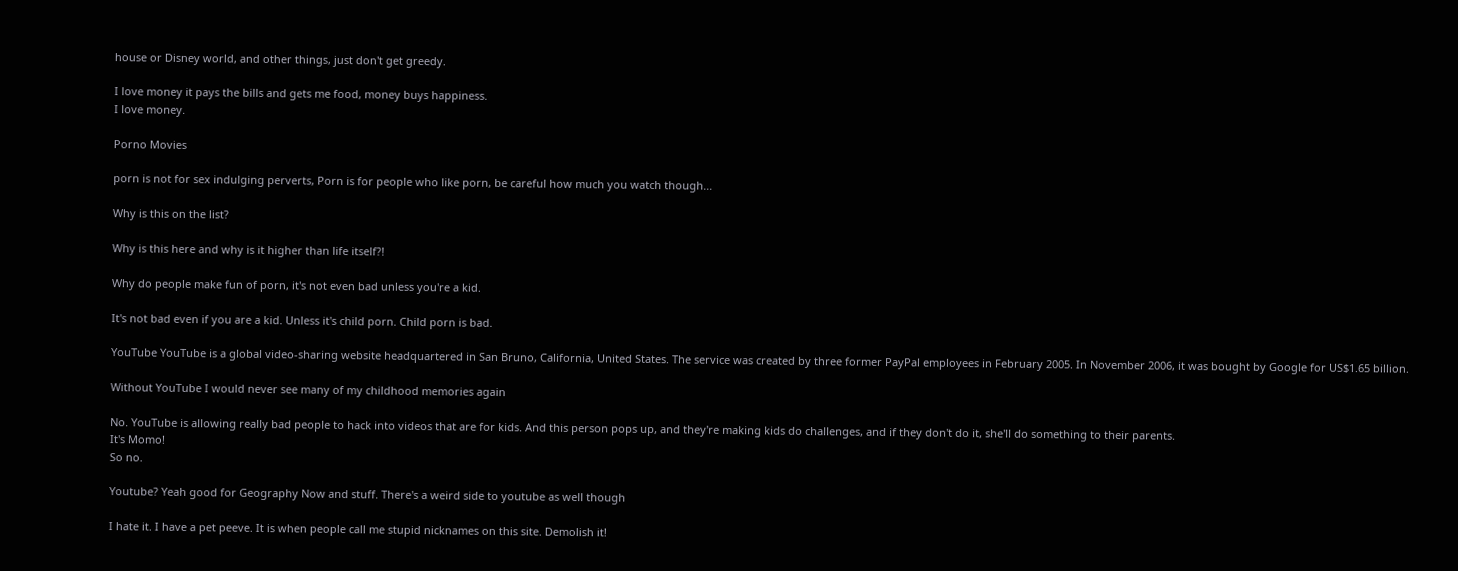house or Disney world, and other things, just don't get greedy.

I love money it pays the bills and gets me food, money buys happiness.
I love money.

Porno Movies

porn is not for sex indulging perverts, Porn is for people who like porn, be careful how much you watch though...

Why is this on the list?

Why is this here and why is it higher than life itself?!

Why do people make fun of porn, it's not even bad unless you're a kid.

It's not bad even if you are a kid. Unless it's child porn. Child porn is bad.

YouTube YouTube is a global video-sharing website headquartered in San Bruno, California, United States. The service was created by three former PayPal employees in February 2005. In November 2006, it was bought by Google for US$1.65 billion.

Without YouTube I would never see many of my childhood memories again

No. YouTube is allowing really bad people to hack into videos that are for kids. And this person pops up, and they're making kids do challenges, and if they don't do it, she'll do something to their parents.
It's Momo!
So no.

Youtube? Yeah good for Geography Now and stuff. There's a weird side to youtube as well though

I hate it. I have a pet peeve. It is when people call me stupid nicknames on this site. Demolish it!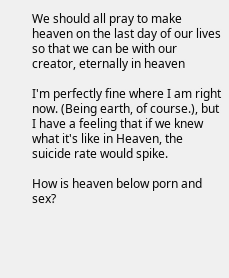We should all pray to make heaven on the last day of our lives so that we can be with our creator, eternally in heaven

I'm perfectly fine where I am right now. (Being earth, of course.), but I have a feeling that if we knew what it's like in Heaven, the suicide rate would spike.

How is heaven below porn and sex?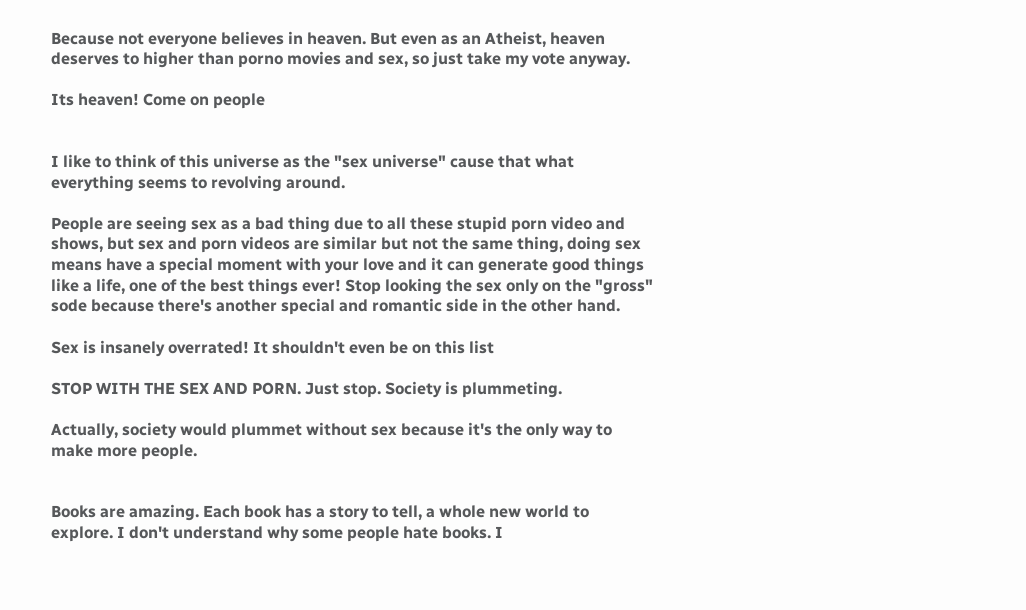Because not everyone believes in heaven. But even as an Atheist, heaven deserves to higher than porno movies and sex, so just take my vote anyway.

Its heaven! Come on people


I like to think of this universe as the "sex universe" cause that what everything seems to revolving around.

People are seeing sex as a bad thing due to all these stupid porn video and shows, but sex and porn videos are similar but not the same thing, doing sex means have a special moment with your love and it can generate good things like a life, one of the best things ever! Stop looking the sex only on the "gross" sode because there's another special and romantic side in the other hand.

Sex is insanely overrated! It shouldn't even be on this list

STOP WITH THE SEX AND PORN. Just stop. Society is plummeting.

Actually, society would plummet without sex because it's the only way to make more people.


Books are amazing. Each book has a story to tell, a whole new world to explore. I don't understand why some people hate books. I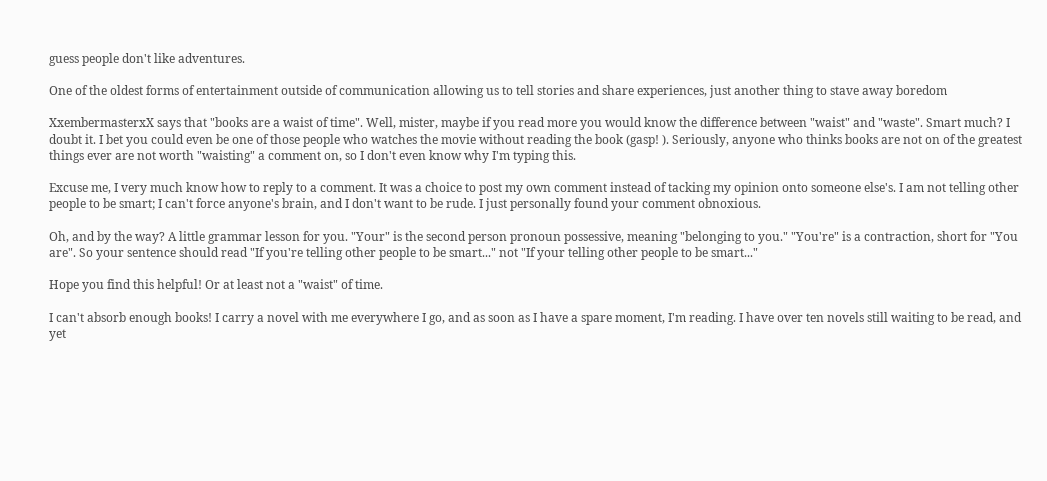guess people don't like adventures.

One of the oldest forms of entertainment outside of communication allowing us to tell stories and share experiences, just another thing to stave away boredom

XxembermasterxX says that "books are a waist of time". Well, mister, maybe if you read more you would know the difference between "waist" and "waste". Smart much? I doubt it. I bet you could even be one of those people who watches the movie without reading the book (gasp! ). Seriously, anyone who thinks books are not on of the greatest things ever are not worth "waisting" a comment on, so I don't even know why I'm typing this.

Excuse me, I very much know how to reply to a comment. It was a choice to post my own comment instead of tacking my opinion onto someone else's. I am not telling other people to be smart; I can't force anyone's brain, and I don't want to be rude. I just personally found your comment obnoxious.

Oh, and by the way? A little grammar lesson for you. "Your" is the second person pronoun possessive, meaning "belonging to you." "You're" is a contraction, short for "You are". So your sentence should read "If you're telling other people to be smart..." not "If your telling other people to be smart..."

Hope you find this helpful! Or at least not a "waist" of time.

I can't absorb enough books! I carry a novel with me everywhere I go, and as soon as I have a spare moment, I'm reading. I have over ten novels still waiting to be read, and yet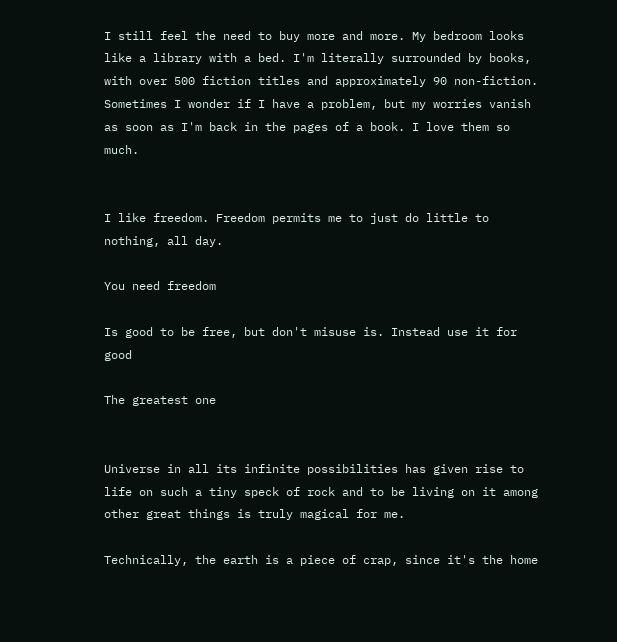I still feel the need to buy more and more. My bedroom looks like a library with a bed. I'm literally surrounded by books, with over 500 fiction titles and approximately 90 non-fiction. Sometimes I wonder if I have a problem, but my worries vanish as soon as I'm back in the pages of a book. I love them so much.


I like freedom. Freedom permits me to just do little to nothing, all day.

You need freedom

Is good to be free, but don't misuse is. Instead use it for good

The greatest one


Universe in all its infinite possibilities has given rise to life on such a tiny speck of rock and to be living on it among other great things is truly magical for me.

Technically, the earth is a piece of crap, since it's the home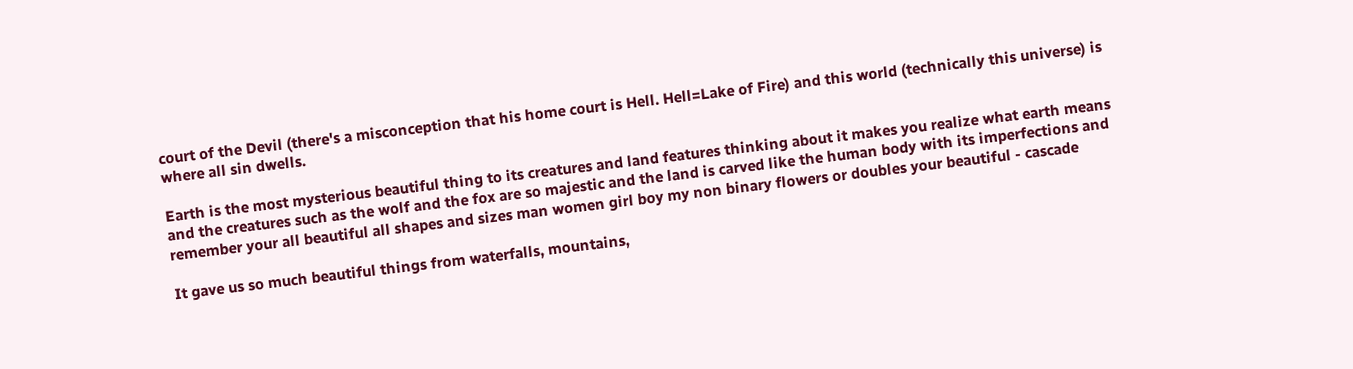court of the Devil (there's a misconception that his home court is Hell. Hell=Lake of Fire) and this world (technically this universe) is where all sin dwells.

Earth is the most mysterious beautiful thing to its creatures and land features thinking about it makes you realize what earth means and the creatures such as the wolf and the fox are so majestic and the land is carved like the human body with its imperfections and remember your all beautiful all shapes and sizes man women girl boy my non binary flowers or doubles your beautiful - cascade

It gave us so much beautiful things from waterfalls, mountains,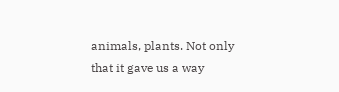animals, plants. Not only that it gave us a way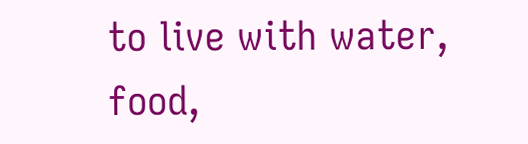to live with water, food,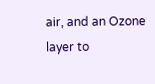air, and an Ozone layer to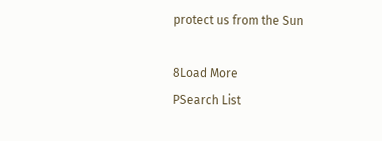protect us from the Sun

8Load More
PSearch List